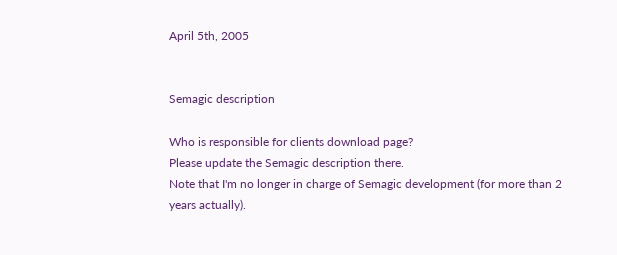April 5th, 2005


Semagic description

Who is responsible for clients download page?
Please update the Semagic description there.
Note that I'm no longer in charge of Semagic development (for more than 2 years actually).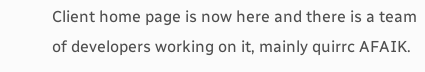Client home page is now here and there is a team of developers working on it, mainly quirrc AFAIK.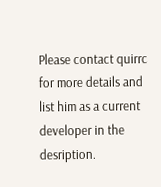Please contact quirrc for more details and list him as a current developer in the desription.